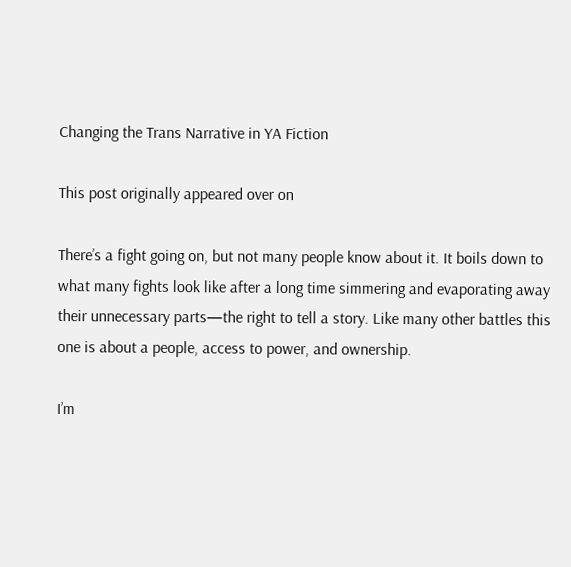Changing the Trans Narrative in YA Fiction

This post originally appeared over on

There’s a fight going on, but not many people know about it. It boils down to what many fights look like after a long time simmering and evaporating away their unnecessary parts—the right to tell a story. Like many other battles this one is about a people, access to power, and ownership.

I’m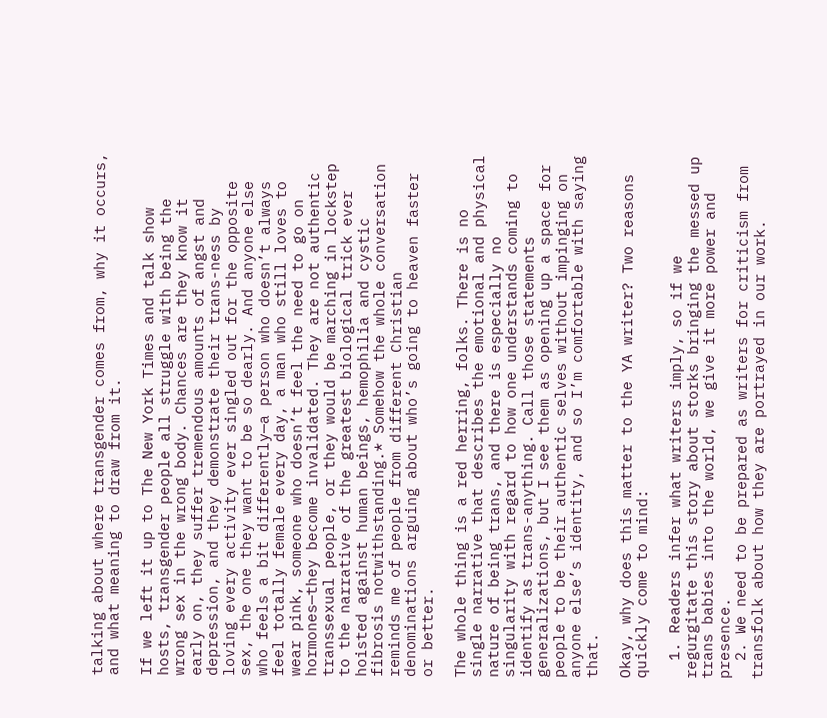talking about where transgender comes from, why it occurs, and what meaning to draw from it.

If we left it up to The New York Times and talk show hosts, transgender people all struggle with being the wrong sex in the wrong body. Chances are they know it early on, they suffer tremendous amounts of angst and depression, and they demonstrate their trans-ness by loving every activity ever singled out for the opposite sex, the one they want to be so dearly. And anyone else who feels a bit differently—a person who doesn’t always feel totally female every day, a man who still loves to wear pink, someone who doesn’t feel the need to go on hormones—they become invalidated. They are not authentic transsexual people, or they would be marching in lockstep to the narrative of the greatest biological trick ever hoisted against human beings, hemophilia and cystic fibrosis notwithstanding.* Somehow the whole conversation reminds me of people from different Christian denominations arguing about who’s going to heaven faster or better.

The whole thing is a red herring, folks. There is no single narrative that describes the emotional and physical nature of being trans, and there is especially no singularity with regard to how one understands coming to identify as trans-anything. Call those statements generalizations, but I see them as opening up a space for people to be their authentic selves without impinging on anyone else’s identity, and so I’m comfortable with saying that.

Okay, why does this matter to the YA writer? Two reasons quickly come to mind:

  1. Readers infer what writers imply, so if we regurgitate this story about storks bringing the messed up trans babies into the world, we give it more power and presence.
  2. We need to be prepared as writers for criticism from transfolk about how they are portrayed in our work.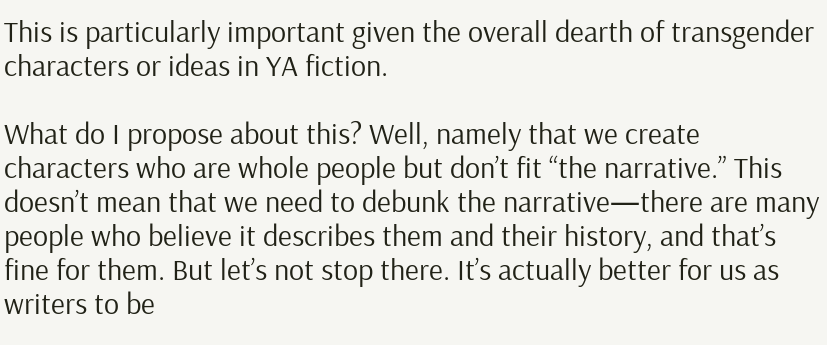This is particularly important given the overall dearth of transgender characters or ideas in YA fiction.

What do I propose about this? Well, namely that we create characters who are whole people but don’t fit “the narrative.” This doesn’t mean that we need to debunk the narrative—there are many people who believe it describes them and their history, and that’s fine for them. But let’s not stop there. It’s actually better for us as writers to be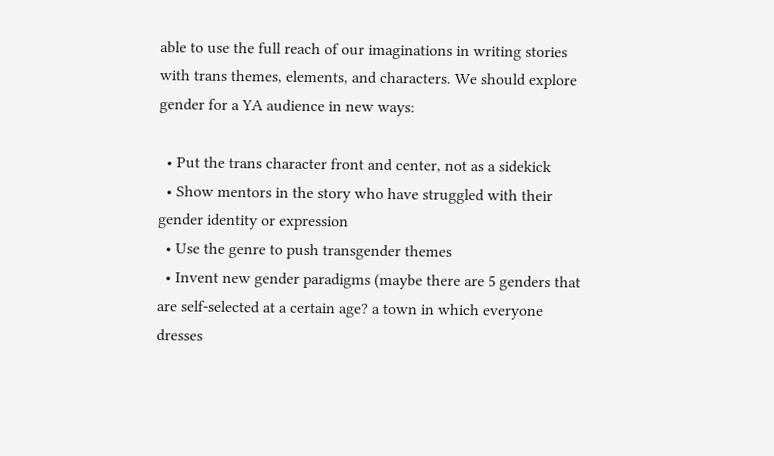able to use the full reach of our imaginations in writing stories with trans themes, elements, and characters. We should explore gender for a YA audience in new ways:

  • Put the trans character front and center, not as a sidekick
  • Show mentors in the story who have struggled with their gender identity or expression
  • Use the genre to push transgender themes
  • Invent new gender paradigms (maybe there are 5 genders that are self-selected at a certain age? a town in which everyone dresses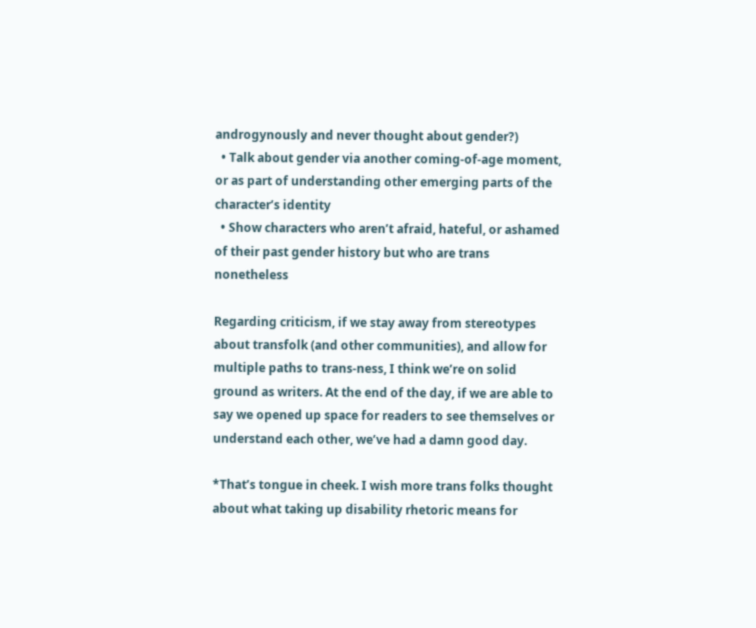androgynously and never thought about gender?)
  • Talk about gender via another coming-of-age moment, or as part of understanding other emerging parts of the character’s identity
  • Show characters who aren’t afraid, hateful, or ashamed of their past gender history but who are trans nonetheless

Regarding criticism, if we stay away from stereotypes about transfolk (and other communities), and allow for multiple paths to trans-ness, I think we’re on solid ground as writers. At the end of the day, if we are able to say we opened up space for readers to see themselves or understand each other, we’ve had a damn good day.

*That’s tongue in cheek. I wish more trans folks thought about what taking up disability rhetoric means for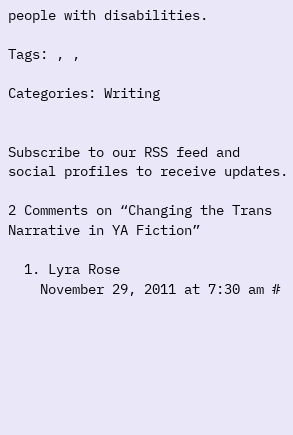people with disabilities.

Tags: , ,

Categories: Writing


Subscribe to our RSS feed and social profiles to receive updates.

2 Comments on “Changing the Trans Narrative in YA Fiction”

  1. Lyra Rose
    November 29, 2011 at 7:30 am #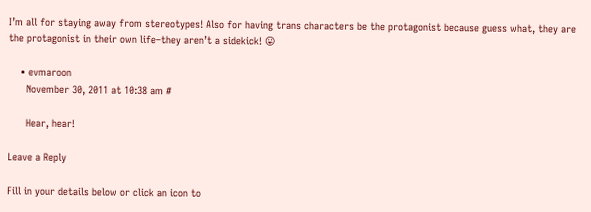I’m all for staying away from stereotypes! Also for having trans characters be the protagonist because guess what, they are the protagonist in their own life–they aren’t a sidekick! 😛

    • evmaroon
      November 30, 2011 at 10:38 am #

      Hear, hear!

Leave a Reply

Fill in your details below or click an icon to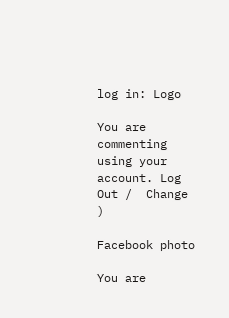log in: Logo

You are commenting using your account. Log Out /  Change )

Facebook photo

You are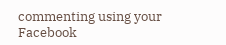commenting using your Facebook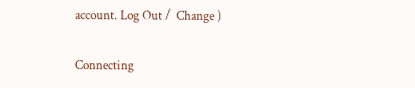account. Log Out /  Change )

Connecting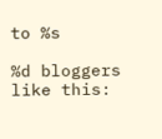to %s

%d bloggers like this: